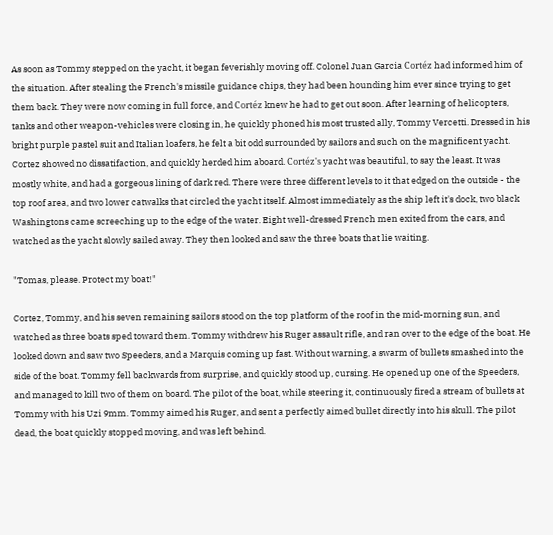As soon as Tommy stepped on the yacht, it began feverishly moving off. Colonel Juan Garcia Cortéz had informed him of the situation. After stealing the French's missile guidance chips, they had been hounding him ever since trying to get them back. They were now coming in full force, and Cortéz knew he had to get out soon. After learning of helicopters, tanks and other weapon-vehicles were closing in, he quickly phoned his most trusted ally, Tommy Vercetti. Dressed in his bright purple pastel suit and Italian loafers, he felt a bit odd surrounded by sailors and such on the magnificent yacht. Cortez showed no dissatifaction, and quickly herded him aboard. Cortéz's yacht was beautiful, to say the least. It was mostly white, and had a gorgeous lining of dark red. There were three different levels to it that edged on the outside - the top roof area, and two lower catwalks that circled the yacht itself. Almost immediately as the ship left it's dock, two black Washingtons came screeching up to the edge of the water. Eight well-dressed French men exited from the cars, and watched as the yacht slowly sailed away. They then looked and saw the three boats that lie waiting.

"Tomas, please. Protect my boat!"

Cortez, Tommy, and his seven remaining sailors stood on the top platform of the roof in the mid-morning sun, and watched as three boats sped toward them. Tommy withdrew his Ruger assault rifle, and ran over to the edge of the boat. He looked down and saw two Speeders, and a Marquis coming up fast. Without warning, a swarm of bullets smashed into the side of the boat. Tommy fell backwards from surprise, and quickly stood up, cursing. He opened up one of the Speeders, and managed to kill two of them on board. The pilot of the boat, while steering it, continuously fired a stream of bullets at Tommy with his Uzi 9mm. Tommy aimed his Ruger, and sent a perfectly aimed bullet directly into his skull. The pilot dead, the boat quickly stopped moving, and was left behind.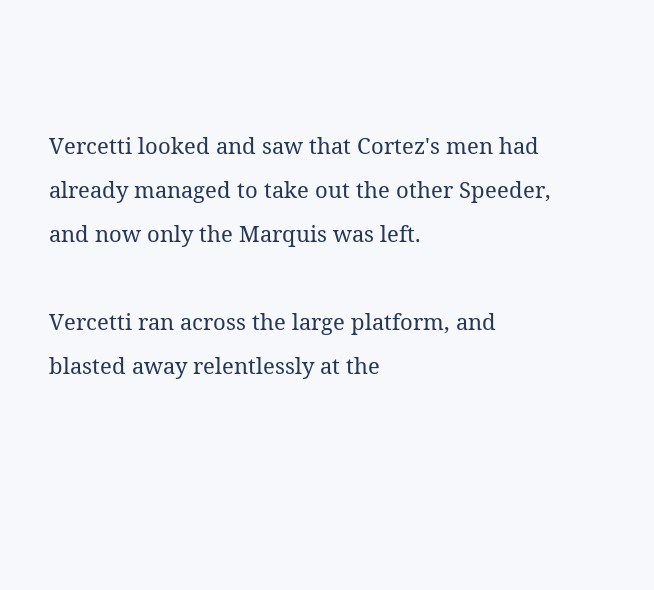Vercetti looked and saw that Cortez's men had already managed to take out the other Speeder, and now only the Marquis was left.

Vercetti ran across the large platform, and blasted away relentlessly at the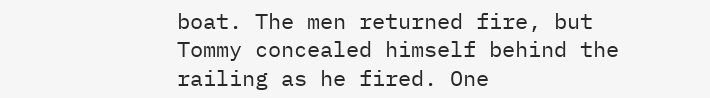boat. The men returned fire, but Tommy concealed himself behind the railing as he fired. One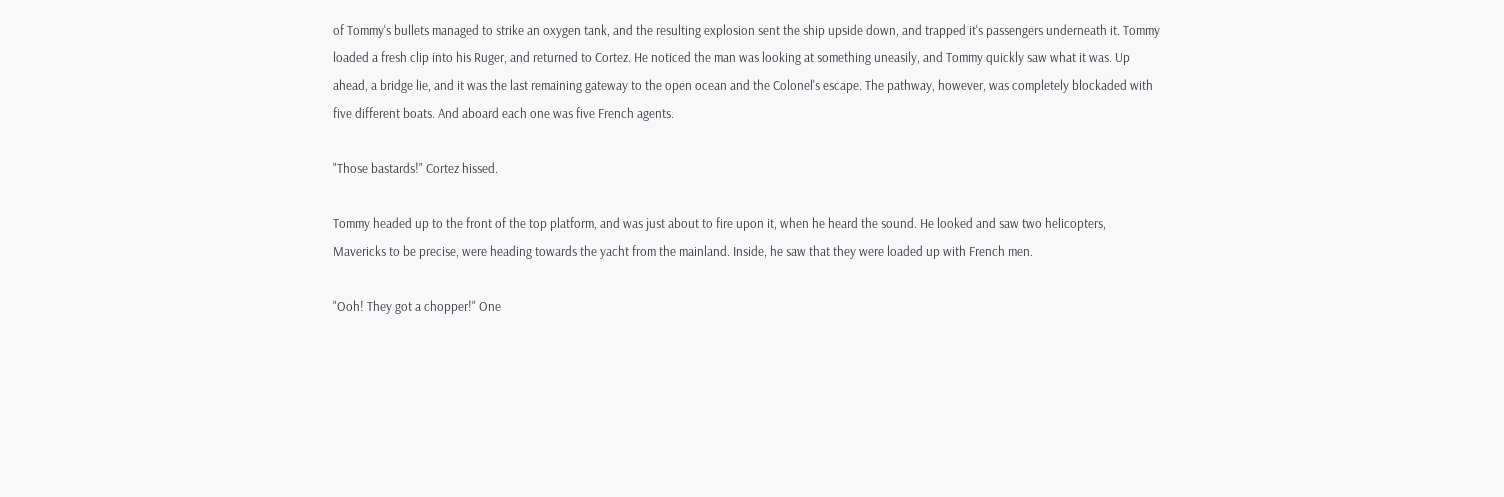of Tommy's bullets managed to strike an oxygen tank, and the resulting explosion sent the ship upside down, and trapped it's passengers underneath it. Tommy loaded a fresh clip into his Ruger, and returned to Cortez. He noticed the man was looking at something uneasily, and Tommy quickly saw what it was. Up ahead, a bridge lie, and it was the last remaining gateway to the open ocean and the Colonel's escape. The pathway, however, was completely blockaded with five different boats. And aboard each one was five French agents.

"Those bastards!" Cortez hissed.

Tommy headed up to the front of the top platform, and was just about to fire upon it, when he heard the sound. He looked and saw two helicopters, Mavericks to be precise, were heading towards the yacht from the mainland. Inside, he saw that they were loaded up with French men.

"Ooh! They got a chopper!" One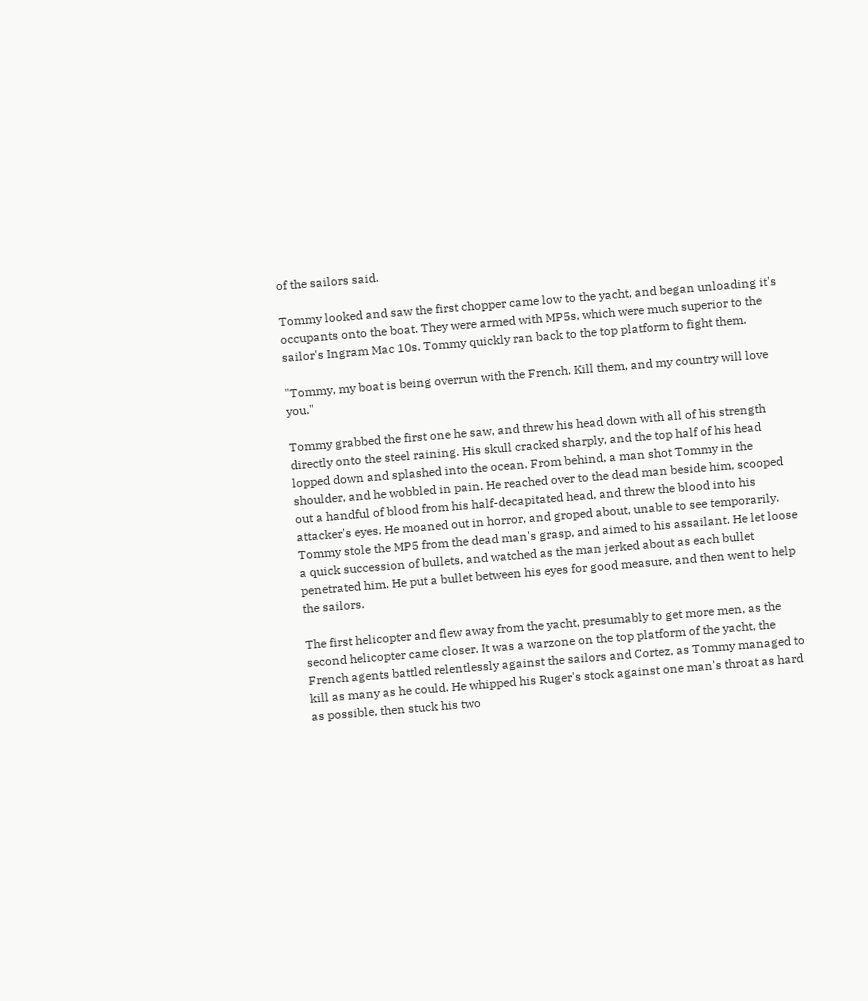of the sailors said.

Tommy looked and saw the first chopper came low to the yacht, and began unloading it's occupants onto the boat. They were armed with MP5s, which were much superior to the sailor's Ingram Mac 10s. Tommy quickly ran back to the top platform to fight them.

"Tommy, my boat is being overrun with the French. Kill them, and my country will love you."

Tommy grabbed the first one he saw, and threw his head down with all of his strength directly onto the steel raining. His skull cracked sharply, and the top half of his head lopped down and splashed into the ocean. From behind, a man shot Tommy in the shoulder, and he wobbled in pain. He reached over to the dead man beside him, scooped out a handful of blood from his half-decapitated head, and threw the blood into his attacker's eyes. He moaned out in horror, and groped about, unable to see temporarily. Tommy stole the MP5 from the dead man's grasp, and aimed to his assailant. He let loose a quick succession of bullets, and watched as the man jerked about as each bullet penetrated him. He put a bullet between his eyes for good measure, and then went to help the sailors.

The first helicopter and flew away from the yacht, presumably to get more men, as the second helicopter came closer. It was a warzone on the top platform of the yacht, the French agents battled relentlessly against the sailors and Cortez, as Tommy managed to kill as many as he could. He whipped his Ruger's stock against one man's throat as hard as possible, then stuck his two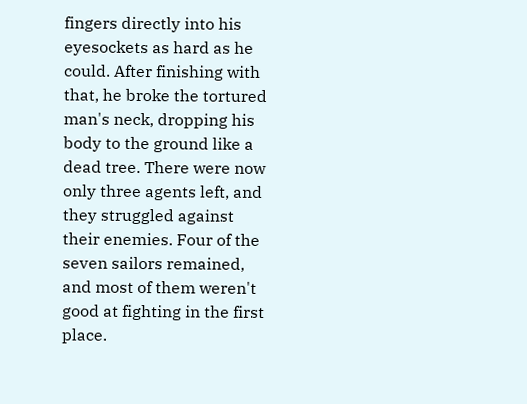fingers directly into his eyesockets as hard as he could. After finishing with that, he broke the tortured man's neck, dropping his body to the ground like a dead tree. There were now only three agents left, and they struggled against their enemies. Four of the seven sailors remained, and most of them weren't good at fighting in the first place.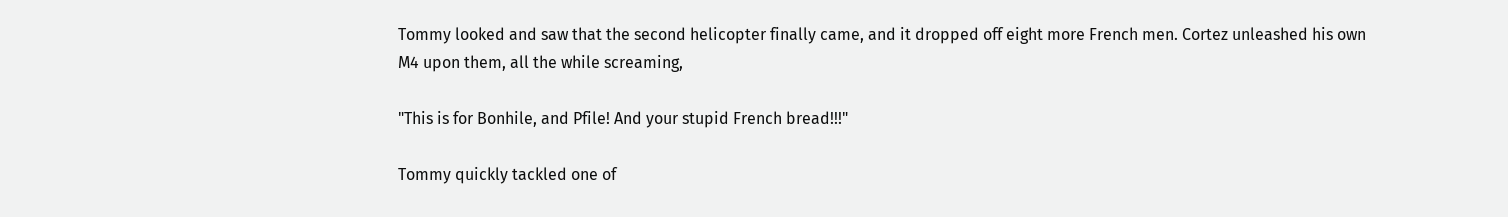Tommy looked and saw that the second helicopter finally came, and it dropped off eight more French men. Cortez unleashed his own M4 upon them, all the while screaming,

"This is for Bonhile, and Pfile! And your stupid French bread!!!"

Tommy quickly tackled one of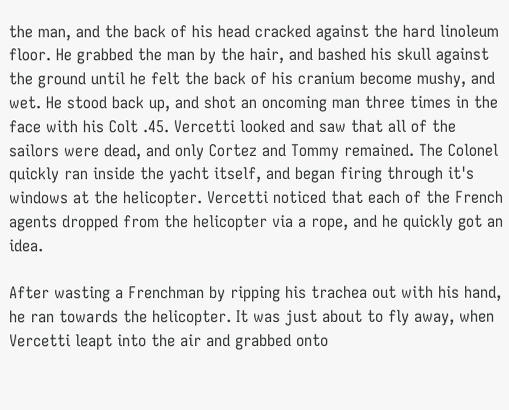the man, and the back of his head cracked against the hard linoleum floor. He grabbed the man by the hair, and bashed his skull against the ground until he felt the back of his cranium become mushy, and wet. He stood back up, and shot an oncoming man three times in the face with his Colt .45. Vercetti looked and saw that all of the sailors were dead, and only Cortez and Tommy remained. The Colonel quickly ran inside the yacht itself, and began firing through it's windows at the helicopter. Vercetti noticed that each of the French agents dropped from the helicopter via a rope, and he quickly got an idea.

After wasting a Frenchman by ripping his trachea out with his hand, he ran towards the helicopter. It was just about to fly away, when Vercetti leapt into the air and grabbed onto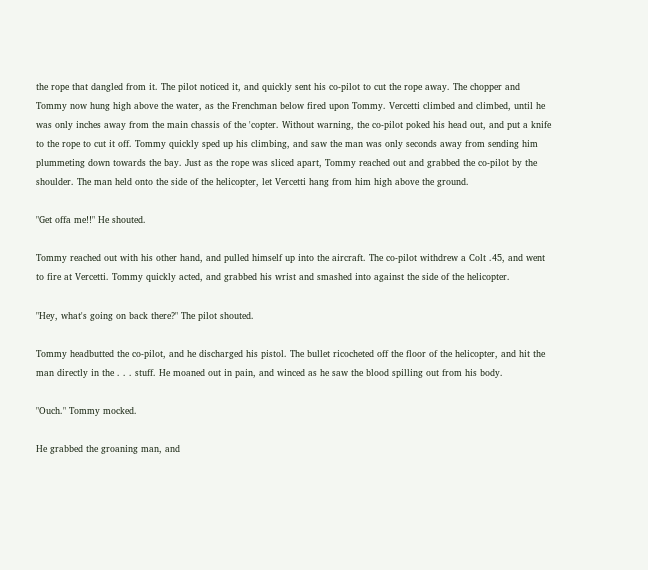the rope that dangled from it. The pilot noticed it, and quickly sent his co-pilot to cut the rope away. The chopper and Tommy now hung high above the water, as the Frenchman below fired upon Tommy. Vercetti climbed and climbed, until he was only inches away from the main chassis of the 'copter. Without warning, the co-pilot poked his head out, and put a knife to the rope to cut it off. Tommy quickly sped up his climbing, and saw the man was only seconds away from sending him plummeting down towards the bay. Just as the rope was sliced apart, Tommy reached out and grabbed the co-pilot by the shoulder. The man held onto the side of the helicopter, let Vercetti hang from him high above the ground.

"Get offa me!!" He shouted.

Tommy reached out with his other hand, and pulled himself up into the aircraft. The co-pilot withdrew a Colt .45, and went to fire at Vercetti. Tommy quickly acted, and grabbed his wrist and smashed into against the side of the helicopter.

"Hey, what's going on back there?" The pilot shouted.

Tommy headbutted the co-pilot, and he discharged his pistol. The bullet ricocheted off the floor of the helicopter, and hit the man directly in the . . . stuff. He moaned out in pain, and winced as he saw the blood spilling out from his body.

"Ouch." Tommy mocked.

He grabbed the groaning man, and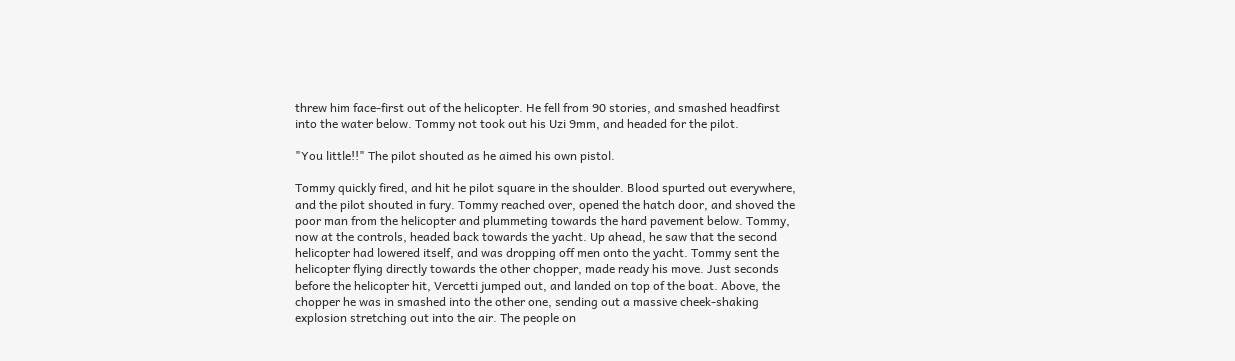threw him face-first out of the helicopter. He fell from 90 stories, and smashed headfirst into the water below. Tommy not took out his Uzi 9mm, and headed for the pilot.

"You little!!" The pilot shouted as he aimed his own pistol.

Tommy quickly fired, and hit he pilot square in the shoulder. Blood spurted out everywhere, and the pilot shouted in fury. Tommy reached over, opened the hatch door, and shoved the poor man from the helicopter and plummeting towards the hard pavement below. Tommy, now at the controls, headed back towards the yacht. Up ahead, he saw that the second helicopter had lowered itself, and was dropping off men onto the yacht. Tommy sent the helicopter flying directly towards the other chopper, made ready his move. Just seconds before the helicopter hit, Vercetti jumped out, and landed on top of the boat. Above, the chopper he was in smashed into the other one, sending out a massive cheek-shaking explosion stretching out into the air. The people on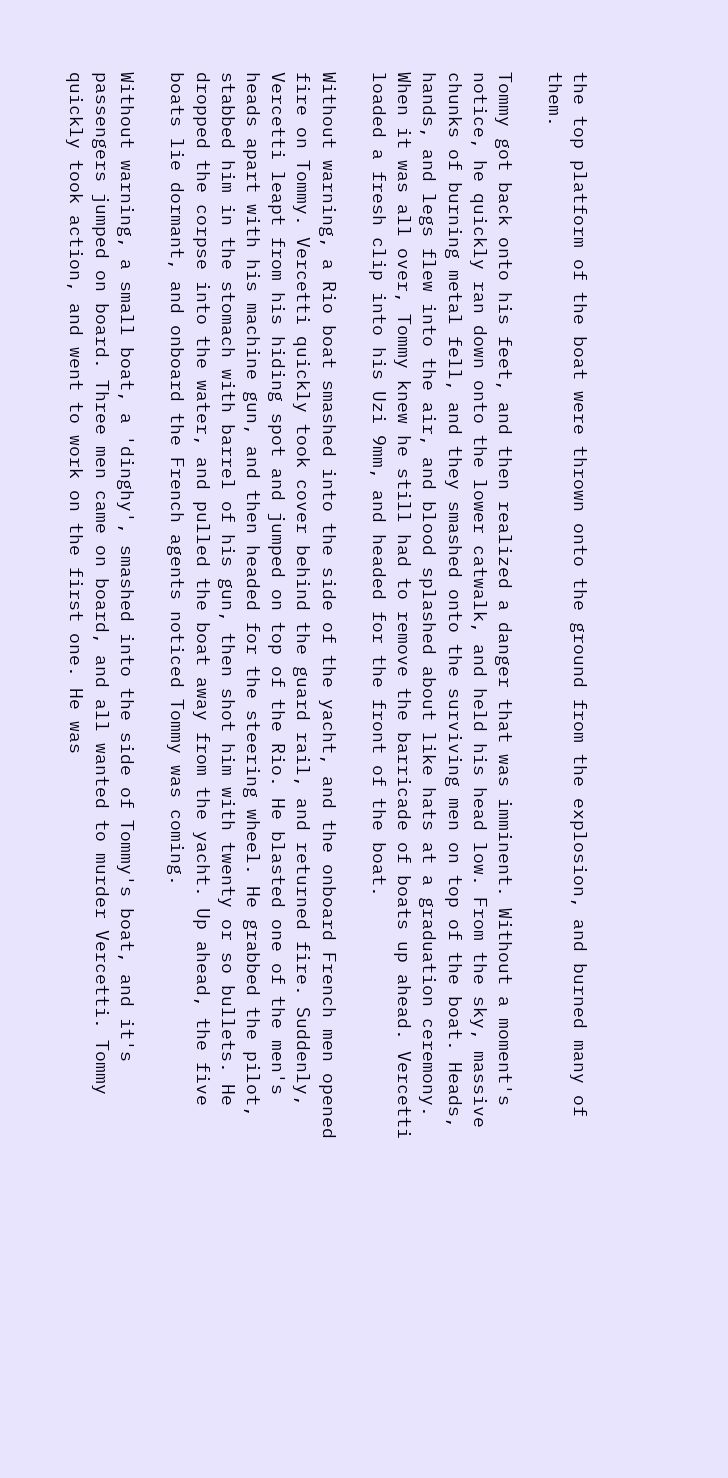the top platform of the boat were thrown onto the ground from the explosion, and burned many of them.

Tommy got back onto his feet, and then realized a danger that was imminent. Without a moment's notice, he quickly ran down onto the lower catwalk, and held his head low. From the sky, massive chunks of burning metal fell, and they smashed onto the surviving men on top of the boat. Heads, hands, and legs flew into the air, and blood splashed about like hats at a graduation ceremony. When it was all over, Tommy knew he still had to remove the barricade of boats up ahead. Vercetti loaded a fresh clip into his Uzi 9mm, and headed for the front of the boat.

Without warning, a Rio boat smashed into the side of the yacht, and the onboard French men opened fire on Tommy. Vercetti quickly took cover behind the guard rail, and returned fire. Suddenly, Vercetti leapt from his hiding spot and jumped on top of the Rio. He blasted one of the men's heads apart with his machine gun, and then headed for the steering wheel. He grabbed the pilot, stabbed him in the stomach with barrel of his gun, then shot him with twenty or so bullets. He dropped the corpse into the water, and pulled the boat away from the yacht. Up ahead, the five boats lie dormant, and onboard the French agents noticed Tommy was coming.

Without warning, a small boat, a 'dinghy', smashed into the side of Tommy's boat, and it's passengers jumped on board. Three men came on board, and all wanted to murder Vercetti. Tommy quickly took action, and went to work on the first one. He was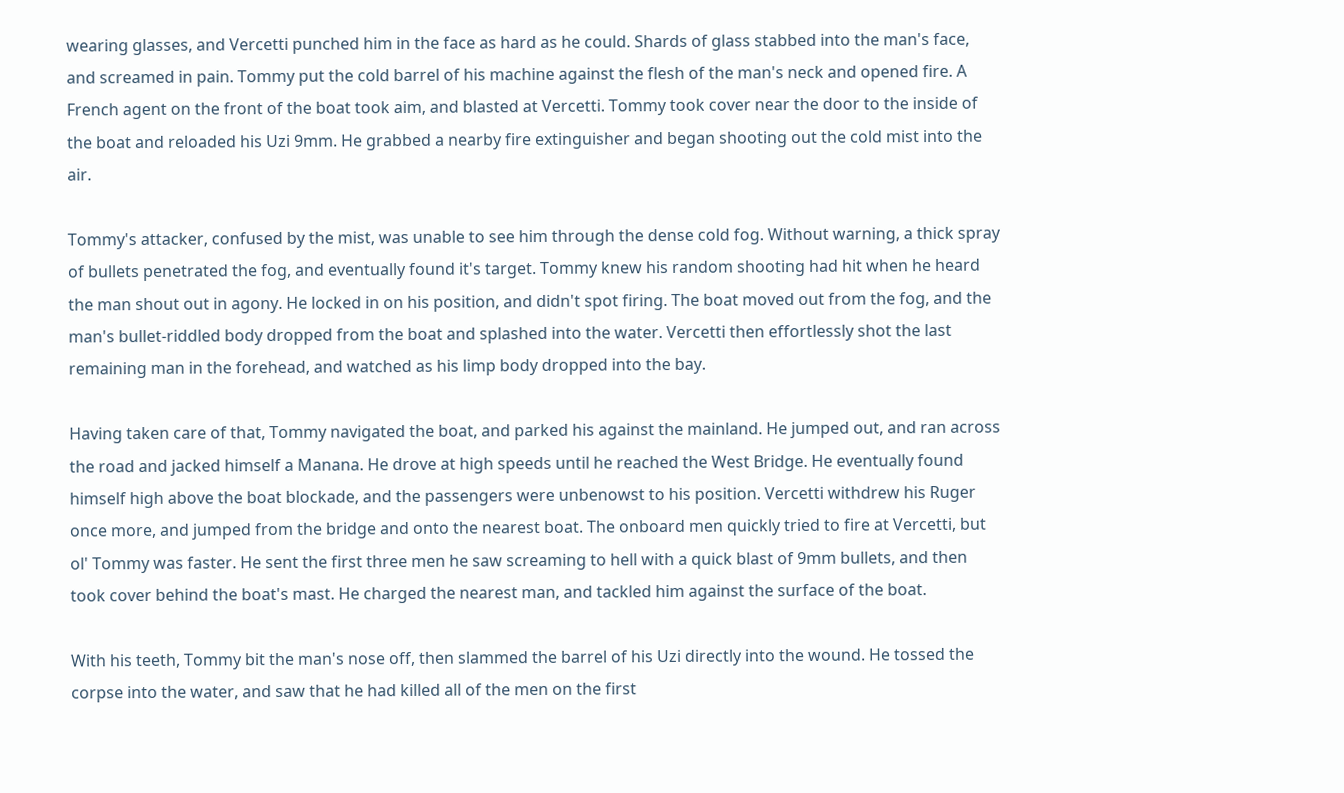wearing glasses, and Vercetti punched him in the face as hard as he could. Shards of glass stabbed into the man's face, and screamed in pain. Tommy put the cold barrel of his machine against the flesh of the man's neck and opened fire. A French agent on the front of the boat took aim, and blasted at Vercetti. Tommy took cover near the door to the inside of the boat and reloaded his Uzi 9mm. He grabbed a nearby fire extinguisher and began shooting out the cold mist into the air.

Tommy's attacker, confused by the mist, was unable to see him through the dense cold fog. Without warning, a thick spray of bullets penetrated the fog, and eventually found it's target. Tommy knew his random shooting had hit when he heard the man shout out in agony. He locked in on his position, and didn't spot firing. The boat moved out from the fog, and the man's bullet-riddled body dropped from the boat and splashed into the water. Vercetti then effortlessly shot the last remaining man in the forehead, and watched as his limp body dropped into the bay.

Having taken care of that, Tommy navigated the boat, and parked his against the mainland. He jumped out, and ran across the road and jacked himself a Manana. He drove at high speeds until he reached the West Bridge. He eventually found himself high above the boat blockade, and the passengers were unbenowst to his position. Vercetti withdrew his Ruger once more, and jumped from the bridge and onto the nearest boat. The onboard men quickly tried to fire at Vercetti, but ol' Tommy was faster. He sent the first three men he saw screaming to hell with a quick blast of 9mm bullets, and then took cover behind the boat's mast. He charged the nearest man, and tackled him against the surface of the boat.

With his teeth, Tommy bit the man's nose off, then slammed the barrel of his Uzi directly into the wound. He tossed the corpse into the water, and saw that he had killed all of the men on the first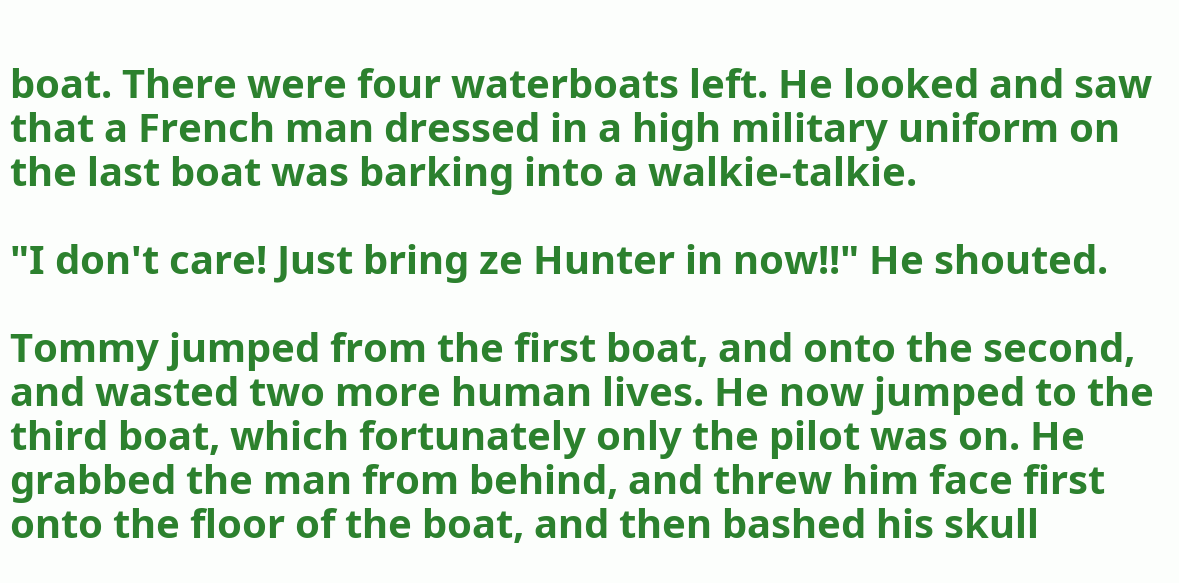boat. There were four waterboats left. He looked and saw that a French man dressed in a high military uniform on the last boat was barking into a walkie-talkie.

"I don't care! Just bring ze Hunter in now!!" He shouted.

Tommy jumped from the first boat, and onto the second, and wasted two more human lives. He now jumped to the third boat, which fortunately only the pilot was on. He grabbed the man from behind, and threw him face first onto the floor of the boat, and then bashed his skull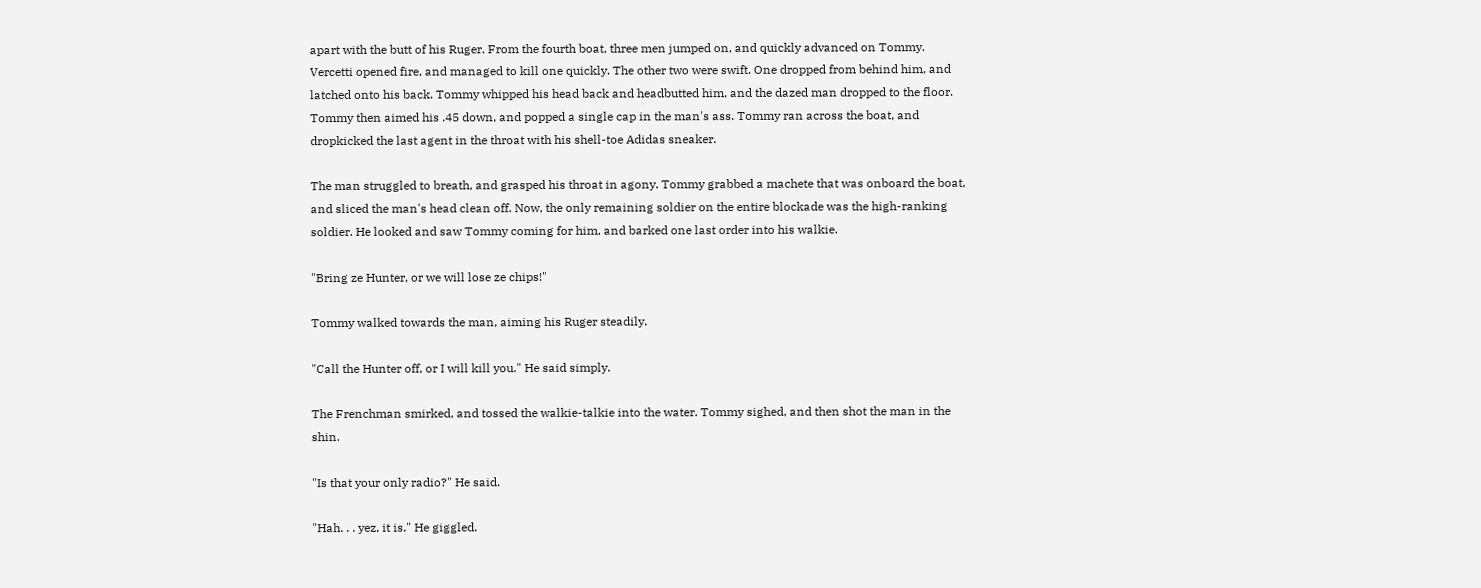apart with the butt of his Ruger. From the fourth boat, three men jumped on, and quickly advanced on Tommy. Vercetti opened fire, and managed to kill one quickly. The other two were swift. One dropped from behind him, and latched onto his back. Tommy whipped his head back and headbutted him, and the dazed man dropped to the floor. Tommy then aimed his .45 down, and popped a single cap in the man's ass. Tommy ran across the boat, and dropkicked the last agent in the throat with his shell-toe Adidas sneaker.

The man struggled to breath, and grasped his throat in agony. Tommy grabbed a machete that was onboard the boat, and sliced the man's head clean off. Now, the only remaining soldier on the entire blockade was the high-ranking soldier. He looked and saw Tommy coming for him, and barked one last order into his walkie.

"Bring ze Hunter, or we will lose ze chips!"

Tommy walked towards the man, aiming his Ruger steadily.

"Call the Hunter off, or I will kill you." He said simply.

The Frenchman smirked, and tossed the walkie-talkie into the water. Tommy sighed, and then shot the man in the shin.

"Is that your only radio?" He said.

"Hah. . . yez, it is." He giggled.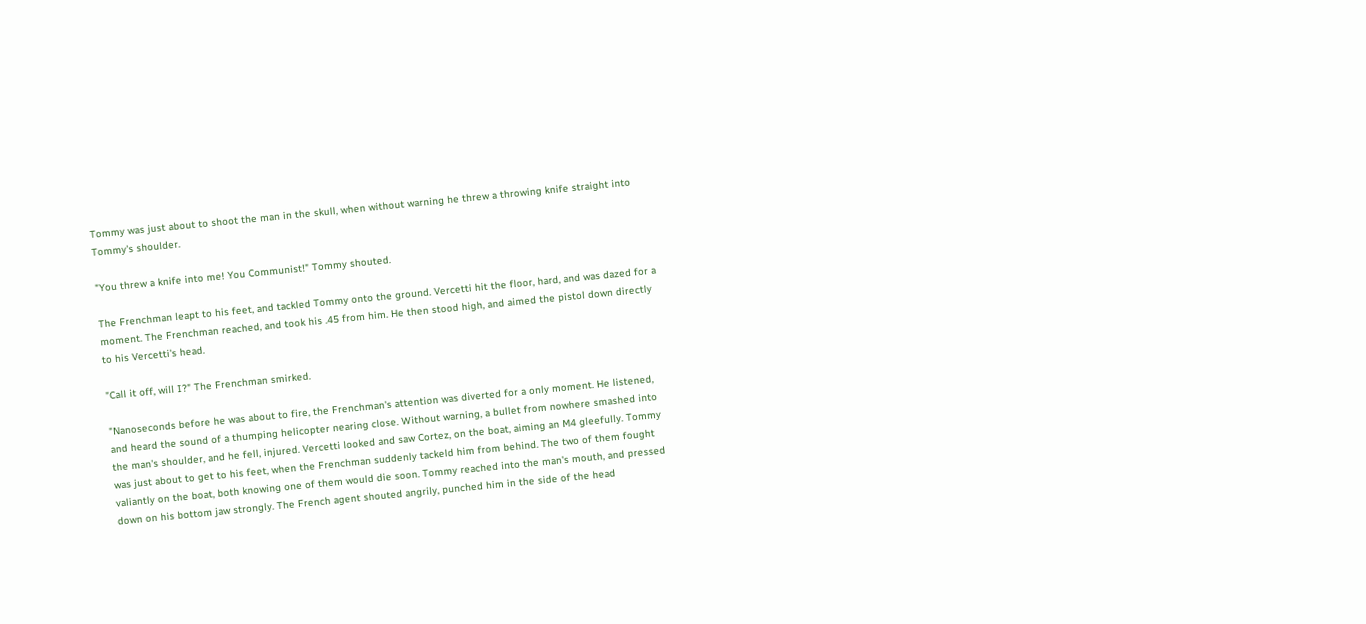Tommy was just about to shoot the man in the skull, when without warning he threw a throwing knife straight into Tommy's shoulder.

"You threw a knife into me! You Communist!" Tommy shouted.

The Frenchman leapt to his feet, and tackled Tommy onto the ground. Vercetti hit the floor, hard, and was dazed for a moment. The Frenchman reached, and took his .45 from him. He then stood high, and aimed the pistol down directly to his Vercetti's head.

"Call it off, will I?" The Frenchman smirked.

"Nanoseconds before he was about to fire, the Frenchman's attention was diverted for a only moment. He listened, and heard the sound of a thumping helicopter nearing close. Without warning, a bullet from nowhere smashed into the man's shoulder, and he fell, injured. Vercetti looked and saw Cortez, on the boat, aiming an M4 gleefully. Tommy was just about to get to his feet, when the Frenchman suddenly tackeld him from behind. The two of them fought valiantly on the boat, both knowing one of them would die soon. Tommy reached into the man's mouth, and pressed down on his bottom jaw strongly. The French agent shouted angrily, punched him in the side of the head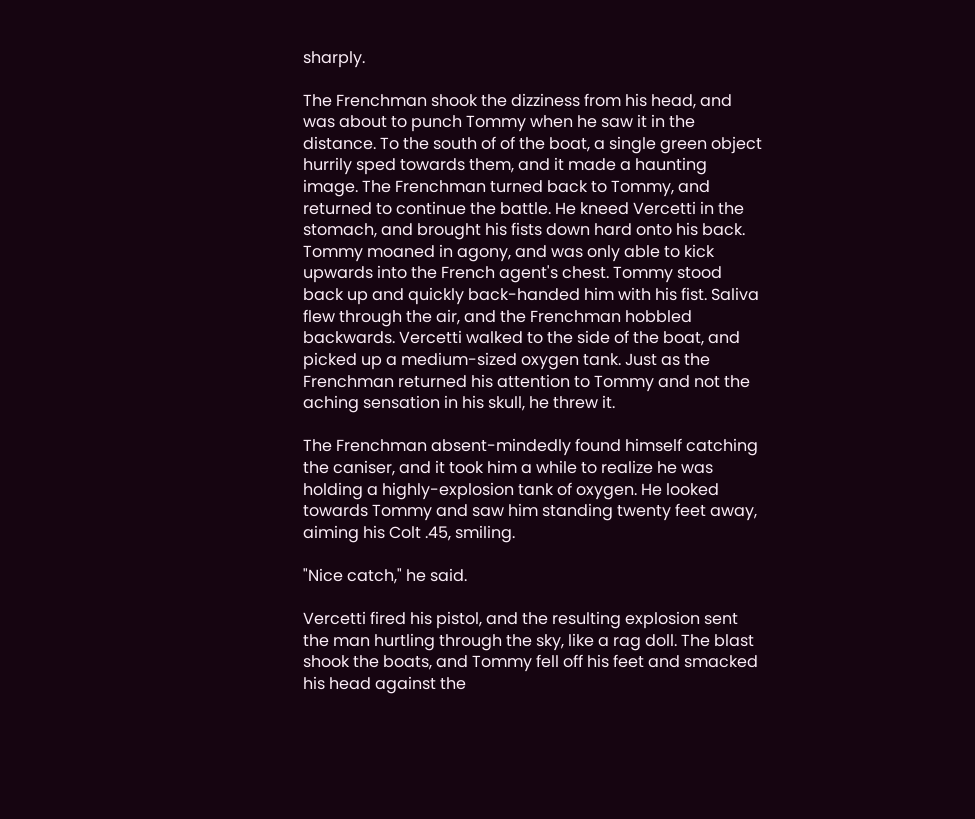sharply.

The Frenchman shook the dizziness from his head, and was about to punch Tommy when he saw it in the distance. To the south of of the boat, a single green object hurrily sped towards them, and it made a haunting image. The Frenchman turned back to Tommy, and returned to continue the battle. He kneed Vercetti in the stomach, and brought his fists down hard onto his back. Tommy moaned in agony, and was only able to kick upwards into the French agent's chest. Tommy stood back up and quickly back-handed him with his fist. Saliva flew through the air, and the Frenchman hobbled backwards. Vercetti walked to the side of the boat, and picked up a medium-sized oxygen tank. Just as the Frenchman returned his attention to Tommy and not the aching sensation in his skull, he threw it.

The Frenchman absent-mindedly found himself catching the caniser, and it took him a while to realize he was holding a highly-explosion tank of oxygen. He looked towards Tommy and saw him standing twenty feet away, aiming his Colt .45, smiling.

"Nice catch," he said.

Vercetti fired his pistol, and the resulting explosion sent the man hurtling through the sky, like a rag doll. The blast shook the boats, and Tommy fell off his feet and smacked his head against the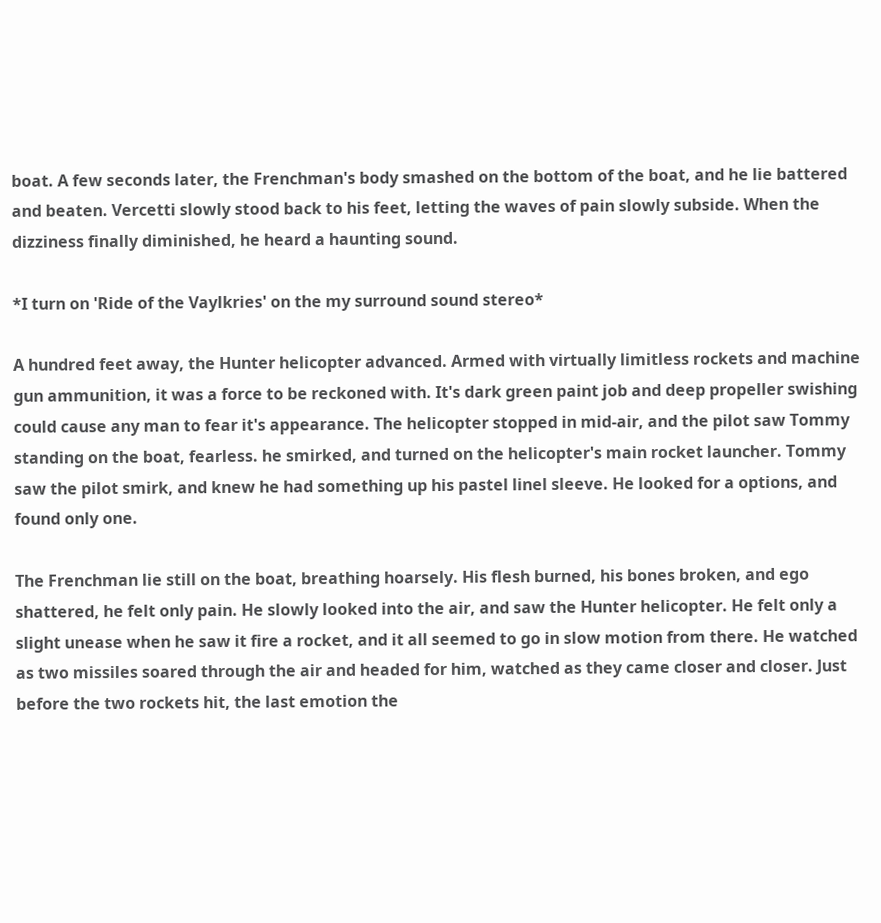boat. A few seconds later, the Frenchman's body smashed on the bottom of the boat, and he lie battered and beaten. Vercetti slowly stood back to his feet, letting the waves of pain slowly subside. When the dizziness finally diminished, he heard a haunting sound.

*I turn on 'Ride of the Vaylkries' on the my surround sound stereo*

A hundred feet away, the Hunter helicopter advanced. Armed with virtually limitless rockets and machine gun ammunition, it was a force to be reckoned with. It's dark green paint job and deep propeller swishing could cause any man to fear it's appearance. The helicopter stopped in mid-air, and the pilot saw Tommy standing on the boat, fearless. he smirked, and turned on the helicopter's main rocket launcher. Tommy saw the pilot smirk, and knew he had something up his pastel linel sleeve. He looked for a options, and found only one.

The Frenchman lie still on the boat, breathing hoarsely. His flesh burned, his bones broken, and ego shattered, he felt only pain. He slowly looked into the air, and saw the Hunter helicopter. He felt only a slight unease when he saw it fire a rocket, and it all seemed to go in slow motion from there. He watched as two missiles soared through the air and headed for him, watched as they came closer and closer. Just before the two rockets hit, the last emotion the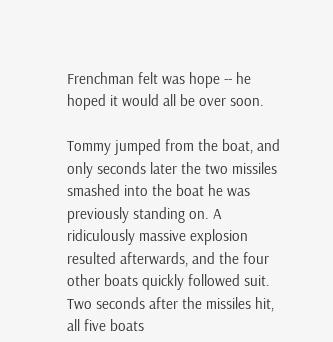Frenchman felt was hope -- he hoped it would all be over soon.

Tommy jumped from the boat, and only seconds later the two missiles smashed into the boat he was previously standing on. A ridiculously massive explosion resulted afterwards, and the four other boats quickly followed suit. Two seconds after the missiles hit, all five boats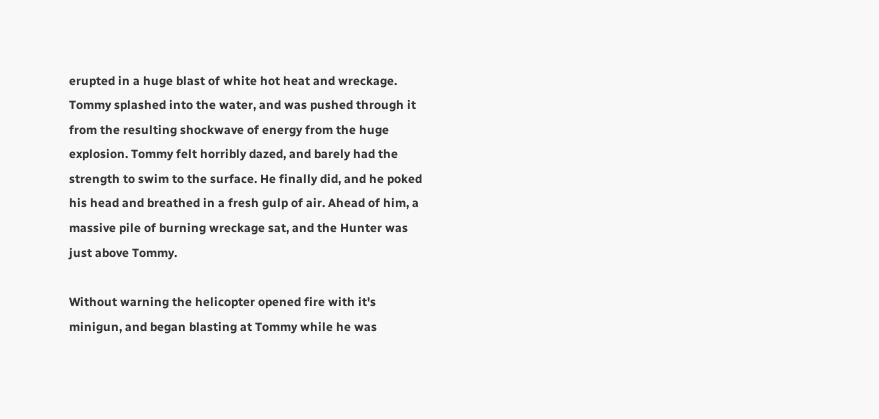erupted in a huge blast of white hot heat and wreckage. Tommy splashed into the water, and was pushed through it from the resulting shockwave of energy from the huge explosion. Tommy felt horribly dazed, and barely had the strength to swim to the surface. He finally did, and he poked his head and breathed in a fresh gulp of air. Ahead of him, a massive pile of burning wreckage sat, and the Hunter was just above Tommy.

Without warning the helicopter opened fire with it's minigun, and began blasting at Tommy while he was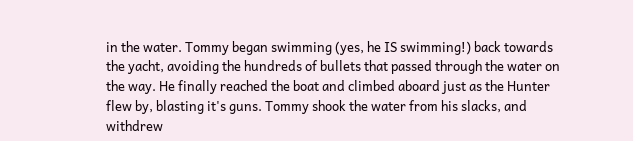in the water. Tommy began swimming (yes, he IS swimming!) back towards the yacht, avoiding the hundreds of bullets that passed through the water on the way. He finally reached the boat and climbed aboard just as the Hunter flew by, blasting it's guns. Tommy shook the water from his slacks, and withdrew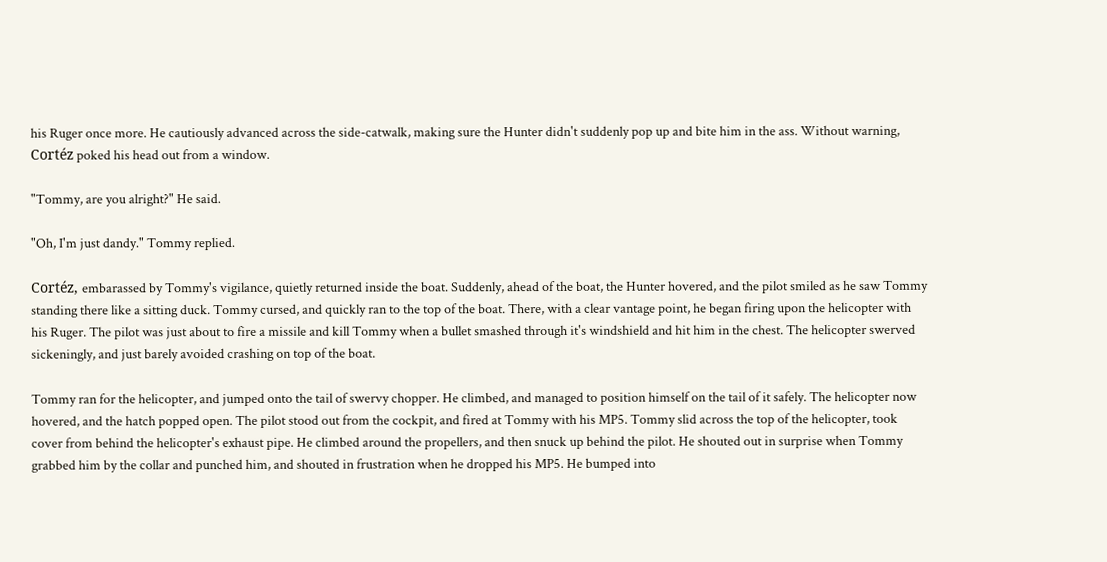his Ruger once more. He cautiously advanced across the side-catwalk, making sure the Hunter didn't suddenly pop up and bite him in the ass. Without warning, Cortéz poked his head out from a window.

"Tommy, are you alright?" He said.

"Oh, I'm just dandy." Tommy replied.

Cortéz, embarassed by Tommy's vigilance, quietly returned inside the boat. Suddenly, ahead of the boat, the Hunter hovered, and the pilot smiled as he saw Tommy standing there like a sitting duck. Tommy cursed, and quickly ran to the top of the boat. There, with a clear vantage point, he began firing upon the helicopter with his Ruger. The pilot was just about to fire a missile and kill Tommy when a bullet smashed through it's windshield and hit him in the chest. The helicopter swerved sickeningly, and just barely avoided crashing on top of the boat.

Tommy ran for the helicopter, and jumped onto the tail of swervy chopper. He climbed, and managed to position himself on the tail of it safely. The helicopter now hovered, and the hatch popped open. The pilot stood out from the cockpit, and fired at Tommy with his MP5. Tommy slid across the top of the helicopter, took cover from behind the helicopter's exhaust pipe. He climbed around the propellers, and then snuck up behind the pilot. He shouted out in surprise when Tommy grabbed him by the collar and punched him, and shouted in frustration when he dropped his MP5. He bumped into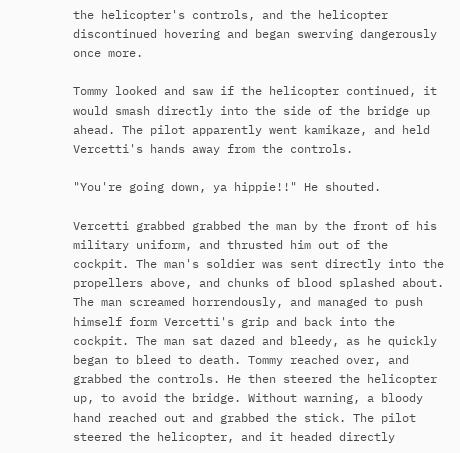the helicopter's controls, and the helicopter discontinued hovering and began swerving dangerously once more.

Tommy looked and saw if the helicopter continued, it would smash directly into the side of the bridge up ahead. The pilot apparently went kamikaze, and held Vercetti's hands away from the controls.

"You're going down, ya hippie!!" He shouted.

Vercetti grabbed grabbed the man by the front of his military uniform, and thrusted him out of the cockpit. The man's soldier was sent directly into the propellers above, and chunks of blood splashed about. The man screamed horrendously, and managed to push himself form Vercetti's grip and back into the cockpit. The man sat dazed and bleedy, as he quickly began to bleed to death. Tommy reached over, and grabbed the controls. He then steered the helicopter up, to avoid the bridge. Without warning, a bloody hand reached out and grabbed the stick. The pilot steered the helicopter, and it headed directly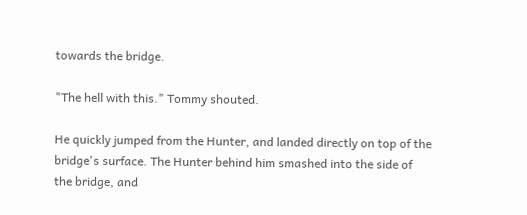towards the bridge.

"The hell with this." Tommy shouted.

He quickly jumped from the Hunter, and landed directly on top of the bridge's surface. The Hunter behind him smashed into the side of the bridge, and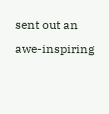sent out an awe-inspiring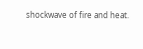shockwave of fire and heat.